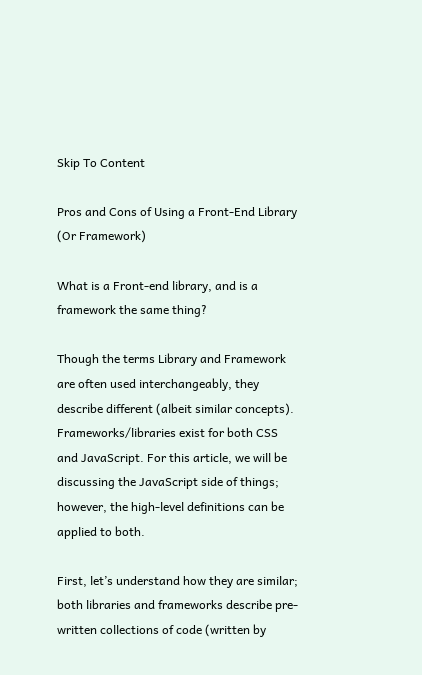Skip To Content

Pros and Cons of Using a Front-End Library (Or Framework)

What is a Front-end library, and is a framework the same thing?

Though the terms Library and Framework are often used interchangeably, they describe different (albeit similar concepts). Frameworks/libraries exist for both CSS and JavaScript. For this article, we will be discussing the JavaScript side of things; however, the high-level definitions can be applied to both.

First, let’s understand how they are similar; both libraries and frameworks describe pre-written collections of code (written by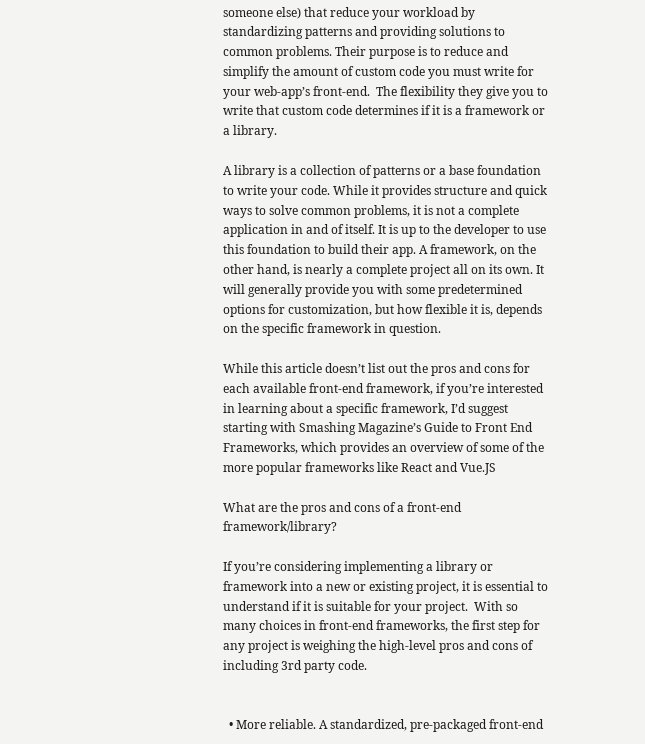someone else) that reduce your workload by standardizing patterns and providing solutions to common problems. Their purpose is to reduce and simplify the amount of custom code you must write for your web-app’s front-end.  The flexibility they give you to write that custom code determines if it is a framework or a library.

A library is a collection of patterns or a base foundation to write your code. While it provides structure and quick ways to solve common problems, it is not a complete application in and of itself. It is up to the developer to use this foundation to build their app. A framework, on the other hand, is nearly a complete project all on its own. It will generally provide you with some predetermined options for customization, but how flexible it is, depends on the specific framework in question.

While this article doesn’t list out the pros and cons for each available front-end framework, if you’re interested in learning about a specific framework, I’d suggest starting with Smashing Magazine’s Guide to Front End Frameworks, which provides an overview of some of the more popular frameworks like React and Vue.JS

What are the pros and cons of a front-end framework/library?

If you’re considering implementing a library or framework into a new or existing project, it is essential to understand if it is suitable for your project.  With so many choices in front-end frameworks, the first step for any project is weighing the high-level pros and cons of including 3rd party code.


  • More reliable. A standardized, pre-packaged front-end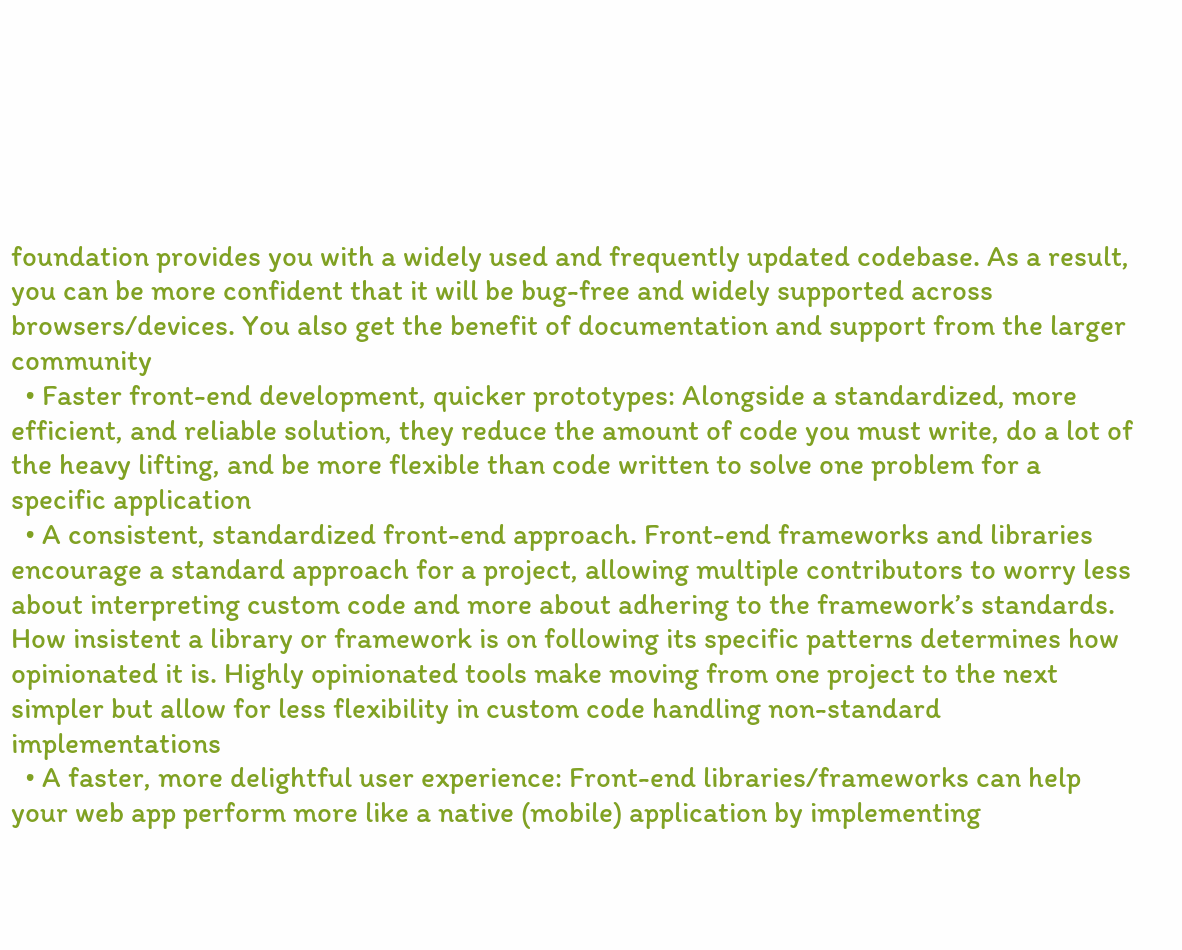foundation provides you with a widely used and frequently updated codebase. As a result, you can be more confident that it will be bug-free and widely supported across browsers/devices. You also get the benefit of documentation and support from the larger community
  • Faster front-end development, quicker prototypes: Alongside a standardized, more efficient, and reliable solution, they reduce the amount of code you must write, do a lot of the heavy lifting, and be more flexible than code written to solve one problem for a specific application
  • A consistent, standardized front-end approach. Front-end frameworks and libraries encourage a standard approach for a project, allowing multiple contributors to worry less about interpreting custom code and more about adhering to the framework’s standards. How insistent a library or framework is on following its specific patterns determines how opinionated it is. Highly opinionated tools make moving from one project to the next simpler but allow for less flexibility in custom code handling non-standard implementations
  • A faster, more delightful user experience: Front-end libraries/frameworks can help your web app perform more like a native (mobile) application by implementing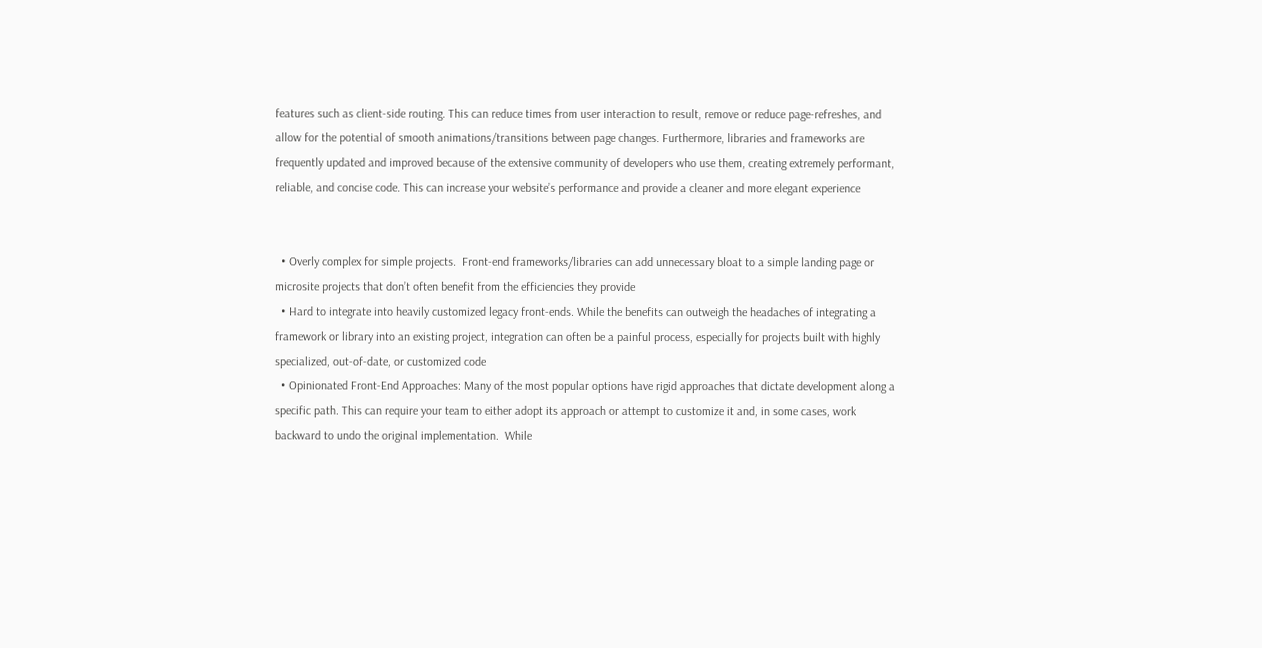features such as client-side routing. This can reduce times from user interaction to result, remove or reduce page-refreshes, and allow for the potential of smooth animations/transitions between page changes. Furthermore, libraries and frameworks are frequently updated and improved because of the extensive community of developers who use them, creating extremely performant, reliable, and concise code. This can increase your website’s performance and provide a cleaner and more elegant experience


  • Overly complex for simple projects.  Front-end frameworks/libraries can add unnecessary bloat to a simple landing page or microsite projects that don’t often benefit from the efficiencies they provide
  • Hard to integrate into heavily customized legacy front-ends. While the benefits can outweigh the headaches of integrating a framework or library into an existing project, integration can often be a painful process, especially for projects built with highly specialized, out-of-date, or customized code
  • Opinionated Front-End Approaches: Many of the most popular options have rigid approaches that dictate development along a specific path. This can require your team to either adopt its approach or attempt to customize it and, in some cases, work backward to undo the original implementation.  While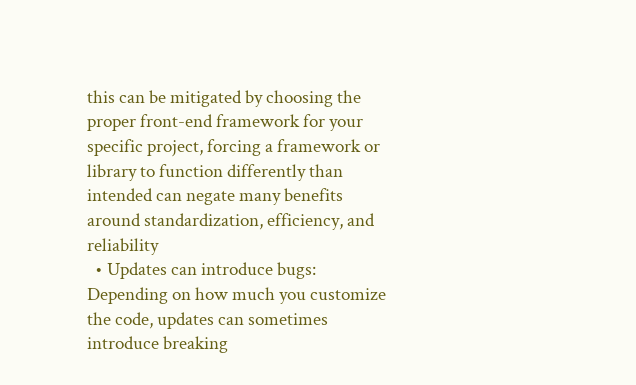this can be mitigated by choosing the proper front-end framework for your specific project, forcing a framework or library to function differently than intended can negate many benefits around standardization, efficiency, and reliability
  • Updates can introduce bugs:  Depending on how much you customize the code, updates can sometimes introduce breaking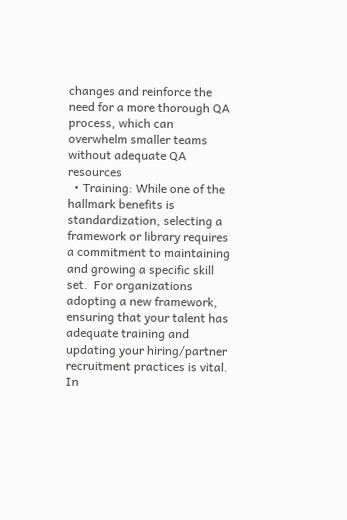changes and reinforce the need for a more thorough QA process, which can overwhelm smaller teams without adequate QA resources
  • Training: While one of the hallmark benefits is standardization, selecting a framework or library requires a commitment to maintaining and growing a specific skill set.  For organizations adopting a new framework, ensuring that your talent has adequate training and updating your hiring/partner recruitment practices is vital.  In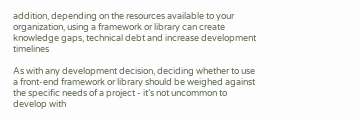addition, depending on the resources available to your organization, using a framework or library can create knowledge gaps, technical debt and increase development timelines

As with any development decision, deciding whether to use a front-end framework or library should be weighed against the specific needs of a project - it’s not uncommon to develop with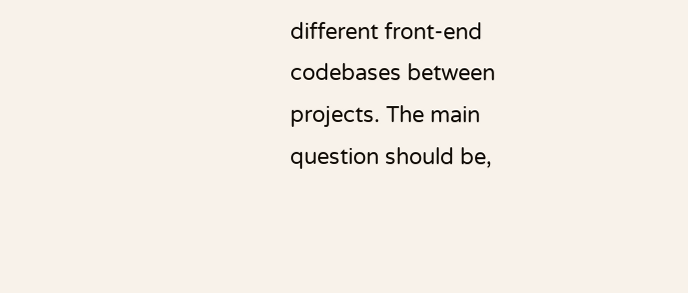different front-end codebases between projects. The main question should be,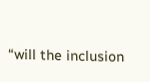“will the inclusion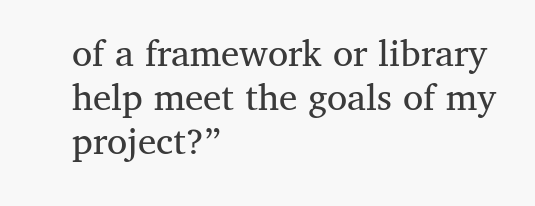of a framework or library help meet the goals of my project?”